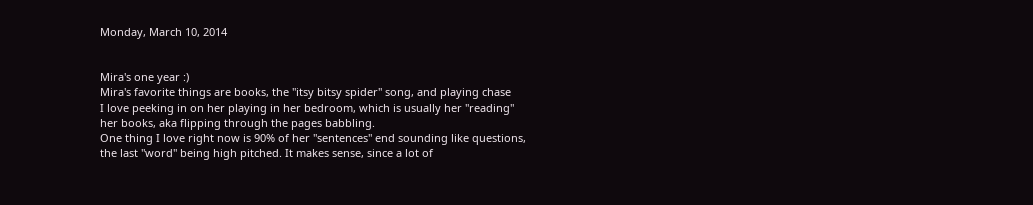Monday, March 10, 2014


Mira's one year :)
Mira's favorite things are books, the "itsy bitsy spider" song, and playing chase
I love peeking in on her playing in her bedroom, which is usually her "reading" her books, aka flipping through the pages babbling.
One thing I love right now is 90% of her "sentences" end sounding like questions, the last "word" being high pitched. It makes sense, since a lot of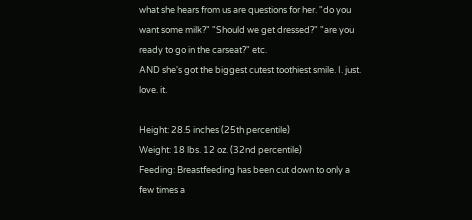what she hears from us are questions for her. "do you want some milk?" "Should we get dressed?" "are you ready to go in the carseat?" etc.
AND she's got the biggest cutest toothiest smile. I. just. love. it.

Height: 28.5 inches (25th percentile)
Weight: 18 lbs. 12 oz. (32nd percentile)
Feeding: Breastfeeding has been cut down to only a few times a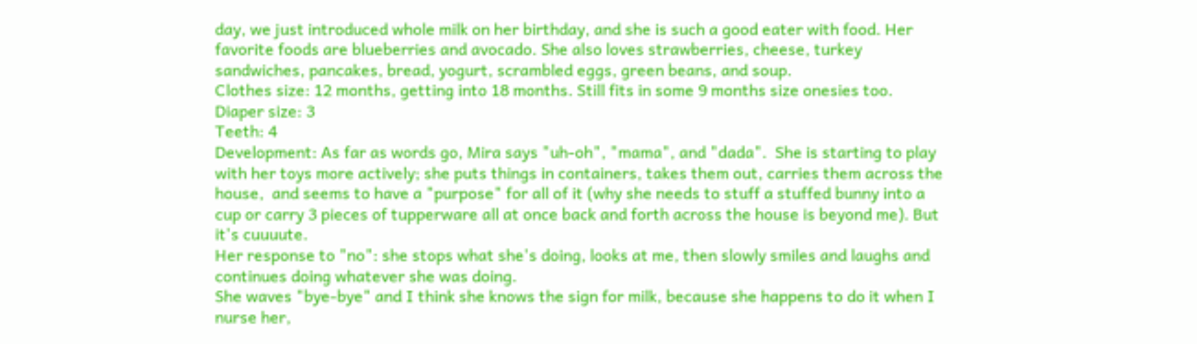day, we just introduced whole milk on her birthday, and she is such a good eater with food. Her favorite foods are blueberries and avocado. She also loves strawberries, cheese, turkey sandwiches, pancakes, bread, yogurt, scrambled eggs, green beans, and soup.
Clothes size: 12 months, getting into 18 months. Still fits in some 9 months size onesies too.
Diaper size: 3
Teeth: 4
Development: As far as words go, Mira says "uh-oh", "mama", and "dada".  She is starting to play with her toys more actively; she puts things in containers, takes them out, carries them across the house,  and seems to have a "purpose" for all of it (why she needs to stuff a stuffed bunny into a cup or carry 3 pieces of tupperware all at once back and forth across the house is beyond me). But it's cuuuute.
Her response to "no": she stops what she's doing, looks at me, then slowly smiles and laughs and continues doing whatever she was doing.
She waves "bye-bye" and I think she knows the sign for milk, because she happens to do it when I nurse her,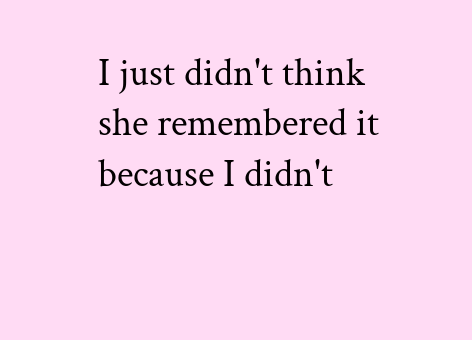I just didn't think she remembered it because I didn't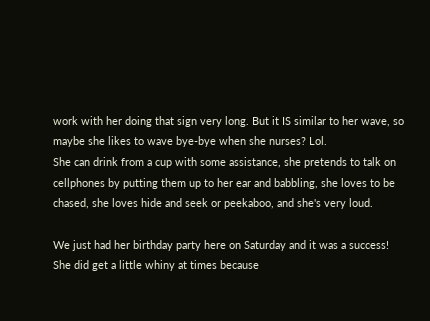work with her doing that sign very long. But it IS similar to her wave, so maybe she likes to wave bye-bye when she nurses? Lol.
She can drink from a cup with some assistance, she pretends to talk on cellphones by putting them up to her ear and babbling, she loves to be chased, she loves hide and seek or peekaboo, and she's very loud.

We just had her birthday party here on Saturday and it was a success! She did get a little whiny at times because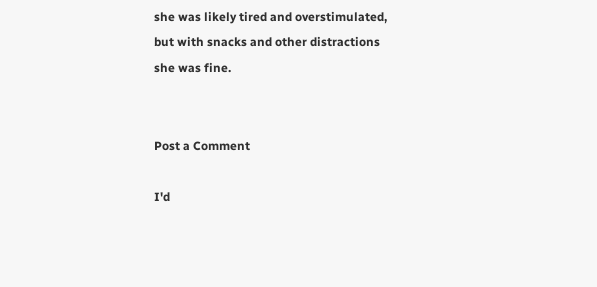she was likely tired and overstimulated, but with snacks and other distractions she was fine.


Post a Comment

I'd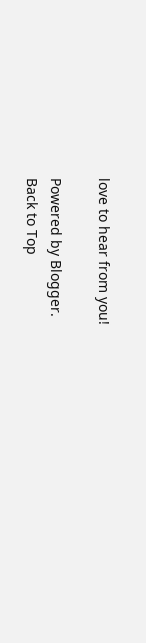love to hear from you!

Powered by Blogger.
Back to Top